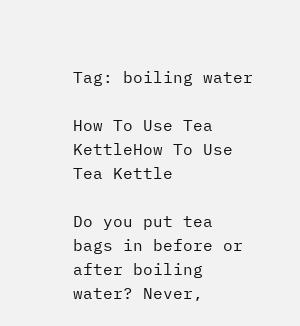Tag: boiling water

How To Use Tea KettleHow To Use Tea Kettle

Do you put tea bags in before or after boiling water? Never,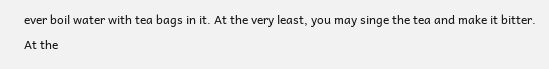ever boil water with tea bags in it. At the very least, you may singe the tea and make it bitter. At the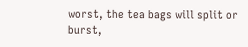worst, the tea bags will split or burst,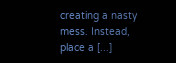creating a nasty mess. Instead, place a [...]